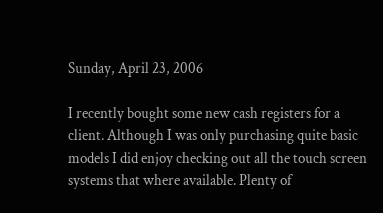Sunday, April 23, 2006

I recently bought some new cash registers for a client. Although I was only purchasing quite basic models I did enjoy checking out all the touch screen systems that where available. Plenty of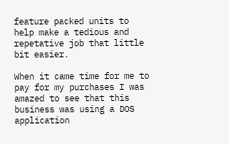feature packed units to help make a tedious and repetative job that little bit easier.

When it came time for me to pay for my purchases I was amazed to see that this business was using a DOS application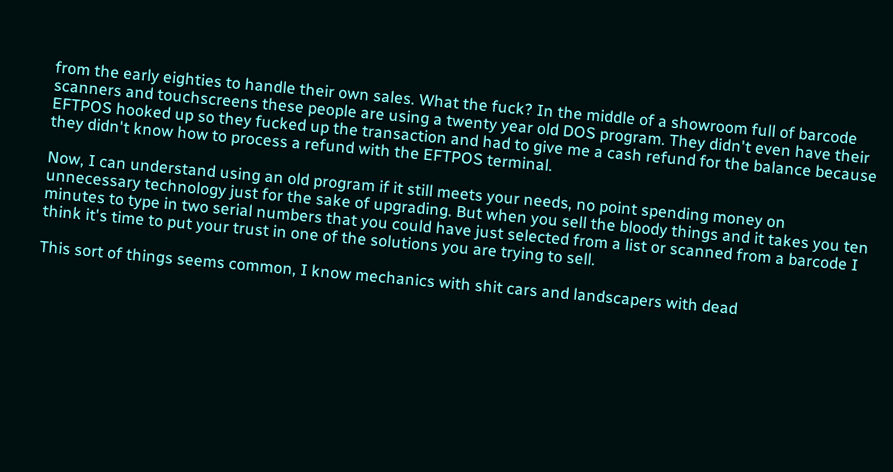from the early eighties to handle their own sales. What the fuck? In the middle of a showroom full of barcode scanners and touchscreens these people are using a twenty year old DOS program. They didn't even have their EFTPOS hooked up so they fucked up the transaction and had to give me a cash refund for the balance because they didn't know how to process a refund with the EFTPOS terminal.

Now, I can understand using an old program if it still meets your needs, no point spending money on unnecessary technology just for the sake of upgrading. But when you sell the bloody things and it takes you ten minutes to type in two serial numbers that you could have just selected from a list or scanned from a barcode I think it's time to put your trust in one of the solutions you are trying to sell.

This sort of things seems common, I know mechanics with shit cars and landscapers with dead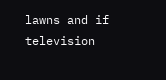lawns and if television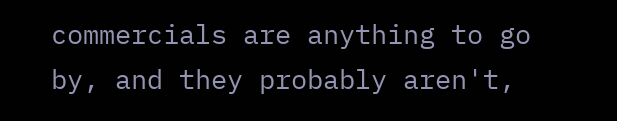commercials are anything to go by, and they probably aren't,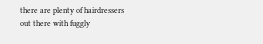there are plenty of hairdressers out there with fuggly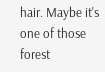hair. Maybe it's one of those forest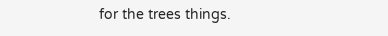for the trees things.